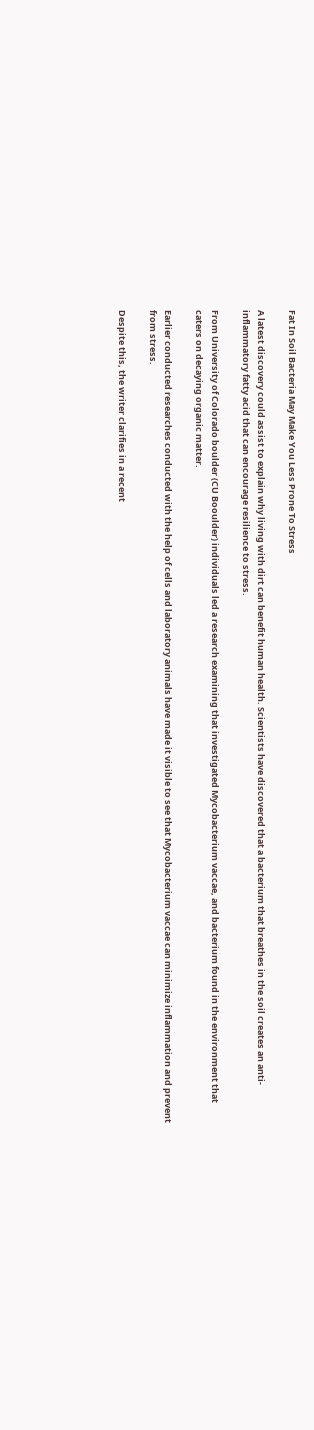Fat In Soil Bacteria May Make You Less Prone To Stress

A latest discovery could assist to explain why living with dirt can benefit human health. Scientists have discovered that a bacterium that breathes in the soil creates an anti-inflammatory fatty acid that can encourage resilience to stress.

From University of Colorado boulder (CU Booulder) individuals led a research examining that investigated Mycobacterium vaccae, and bacterium found in the environment that caters on decaying organic matter.

Earlier conducted researches conducted with the help of cells and laboratory animals have made it visible to see that Mycobacterium vaccae can minimize inflammation and prevent from stress.

Despite this, the writer clarifies in a recent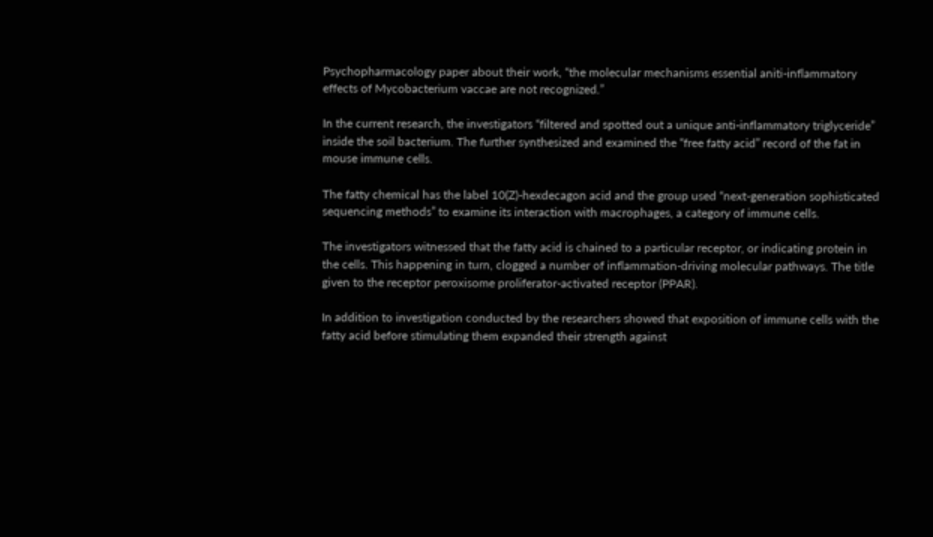Psychopharmacology paper about their work, “the molecular mechanisms essential aniti-inflammatory effects of Mycobacterium vaccae are not recognized.”

In the current research, the investigators “filtered and spotted out a unique anti-inflammatory triglyceride” inside the soil bacterium. The further synthesized and examined the “free fatty acid” record of the fat in mouse immune cells.

The fatty chemical has the label 10(Z)-hexdecagon acid and the group used “next-generation sophisticated sequencing methods” to examine its interaction with macrophages, a category of immune cells.

The investigators witnessed that the fatty acid is chained to a particular receptor, or indicating protein in the cells. This happening in turn, clogged a number of inflammation-driving molecular pathways. The title given to the receptor peroxisome proliferator-activated receptor (PPAR).

In addition to investigation conducted by the researchers showed that exposition of immune cells with the fatty acid before stimulating them expanded their strength against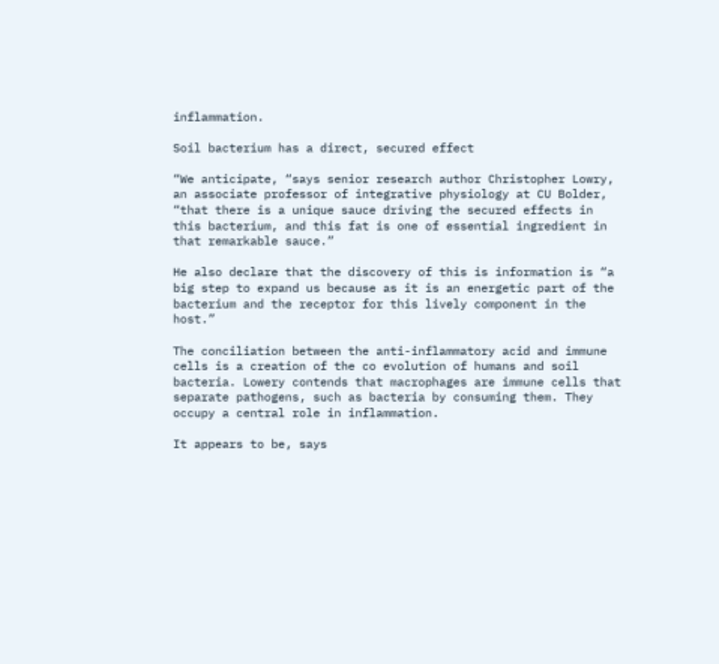inflammation.

Soil bacterium has a direct, secured effect

“We anticipate, “says senior research author Christopher Lowry, an associate professor of integrative physiology at CU Bolder, “that there is a unique sauce driving the secured effects in this bacterium, and this fat is one of essential ingredient in that remarkable sauce.”

He also declare that the discovery of this is information is “a big step to expand us because as it is an energetic part of the bacterium and the receptor for this lively component in the host.”

The conciliation between the anti-inflammatory acid and immune cells is a creation of the co evolution of humans and soil bacteria. Lowery contends that macrophages are immune cells that separate pathogens, such as bacteria by consuming them. They occupy a central role in inflammation.

It appears to be, says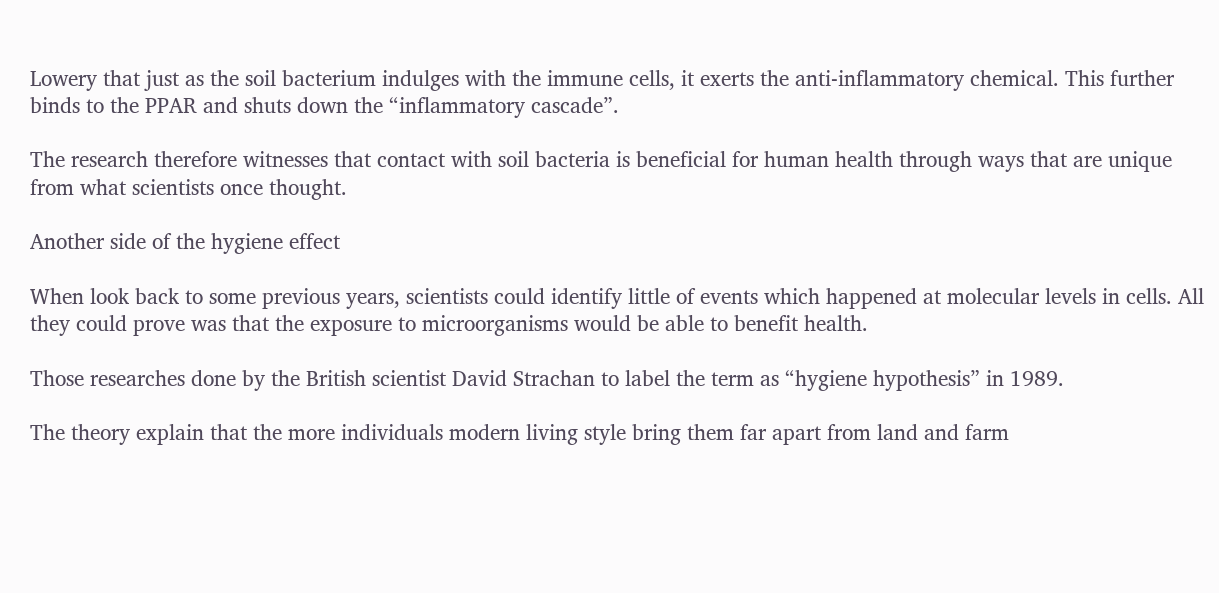Lowery that just as the soil bacterium indulges with the immune cells, it exerts the anti-inflammatory chemical. This further binds to the PPAR and shuts down the “inflammatory cascade”.

The research therefore witnesses that contact with soil bacteria is beneficial for human health through ways that are unique from what scientists once thought.

Another side of the hygiene effect

When look back to some previous years, scientists could identify little of events which happened at molecular levels in cells. All they could prove was that the exposure to microorganisms would be able to benefit health.

Those researches done by the British scientist David Strachan to label the term as “hygiene hypothesis” in 1989.

The theory explain that the more individuals modern living style bring them far apart from land and farm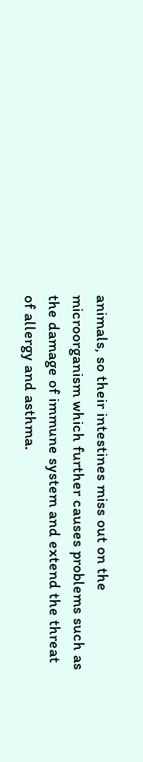animals, so their intestines miss out on the microorganism which further causes problems such as the damage of immune system and extend the threat of allergy and asthma.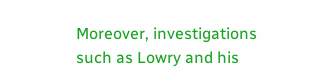Moreover, investigations such as Lowry and his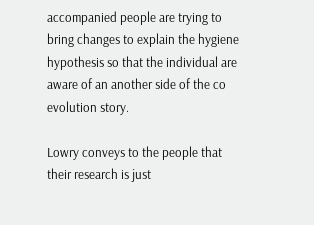accompanied people are trying to bring changes to explain the hygiene hypothesis so that the individual are aware of an another side of the co evolution story.

Lowry conveys to the people that their research is just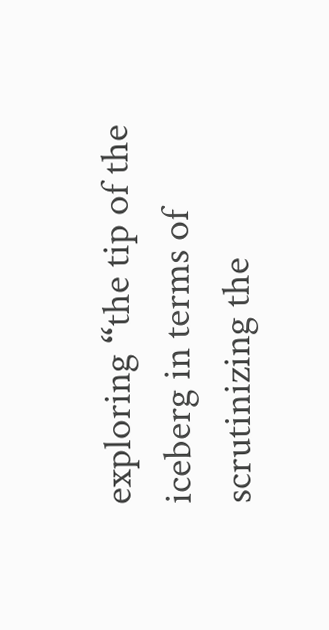exploring “the tip of the iceberg in terms of scrutinizing the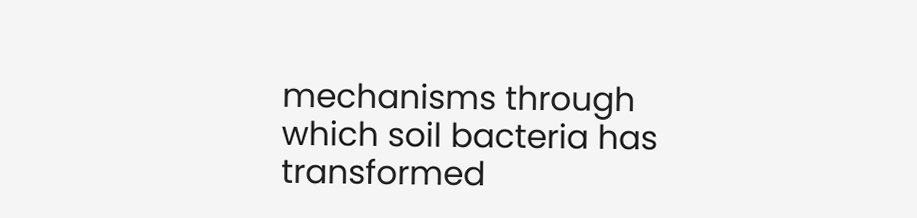mechanisms through which soil bacteria has transformed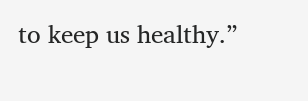to keep us healthy.”